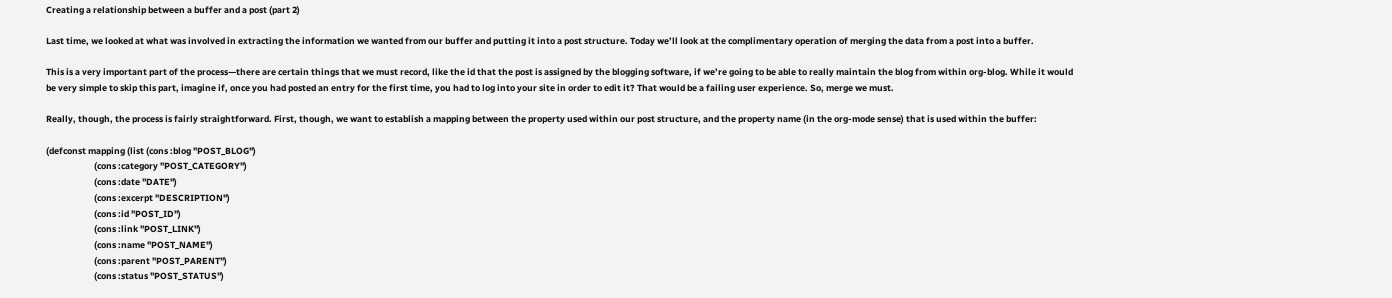Creating a relationship between a buffer and a post (part 2)

Last time, we looked at what was involved in extracting the information we wanted from our buffer and putting it into a post structure. Today we’ll look at the complimentary operation of merging the data from a post into a buffer.

This is a very important part of the process—there are certain things that we must record, like the id that the post is assigned by the blogging software, if we’re going to be able to really maintain the blog from within org-blog. While it would be very simple to skip this part, imagine if, once you had posted an entry for the first time, you had to log into your site in order to edit it? That would be a failing user experience. So, merge we must.

Really, though, the process is fairly straightforward. First, though, we want to establish a mapping between the property used within our post structure, and the property name (in the org-mode sense) that is used within the buffer:

(defconst mapping (list (cons :blog "POST_BLOG")
                        (cons :category "POST_CATEGORY")
                        (cons :date "DATE")
                        (cons :excerpt "DESCRIPTION")
                        (cons :id "POST_ID")
                        (cons :link "POST_LINK")
                        (cons :name "POST_NAME")
                        (cons :parent "POST_PARENT")
                        (cons :status "POST_STATUS")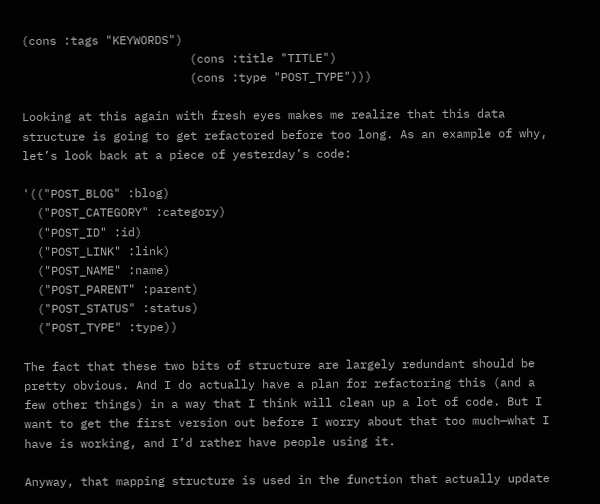(cons :tags "KEYWORDS")
                        (cons :title "TITLE")
                        (cons :type "POST_TYPE")))

Looking at this again with fresh eyes makes me realize that this data structure is going to get refactored before too long. As an example of why, let’s look back at a piece of yesterday’s code:

'(("POST_BLOG" :blog)
  ("POST_CATEGORY" :category)
  ("POST_ID" :id)
  ("POST_LINK" :link)
  ("POST_NAME" :name)
  ("POST_PARENT" :parent)
  ("POST_STATUS" :status)
  ("POST_TYPE" :type))

The fact that these two bits of structure are largely redundant should be pretty obvious. And I do actually have a plan for refactoring this (and a few other things) in a way that I think will clean up a lot of code. But I want to get the first version out before I worry about that too much—what I have is working, and I’d rather have people using it.

Anyway, that mapping structure is used in the function that actually update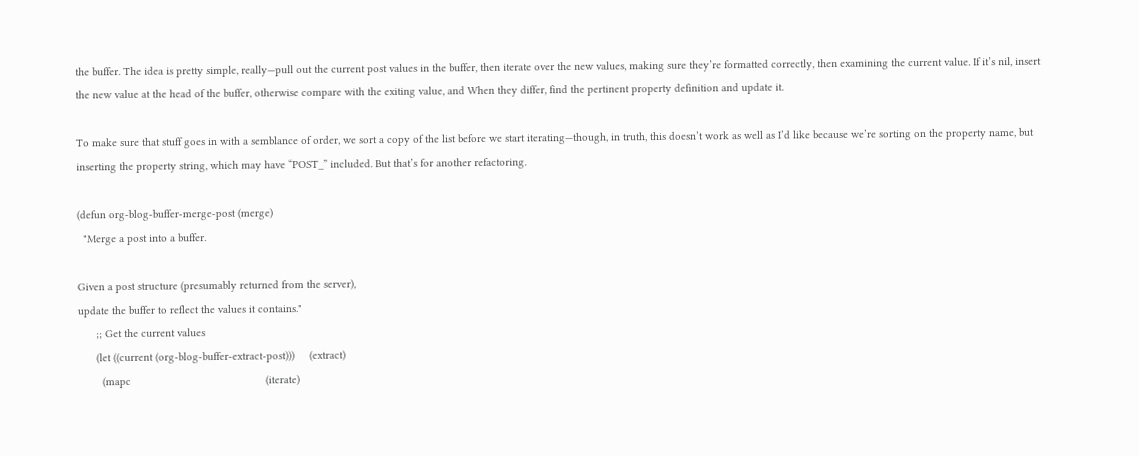the buffer. The idea is pretty simple, really—pull out the current post values in the buffer, then iterate over the new values, making sure they’re formatted correctly, then examining the current value. If it’s nil, insert the new value at the head of the buffer, otherwise compare with the exiting value, and When they differ, find the pertinent property definition and update it.

To make sure that stuff goes in with a semblance of order, we sort a copy of the list before we start iterating—though, in truth, this doesn’t work as well as I’d like because we’re sorting on the property name, but inserting the property string, which may have “POST_” included. But that’s for another refactoring.

(defun org-blog-buffer-merge-post (merge)
  "Merge a post into a buffer.

Given a post structure (presumably returned from the server),
update the buffer to reflect the values it contains."
      ;; Get the current values
      (let ((current (org-blog-buffer-extract-post)))     (extract)
        (mapc                                             (iterate)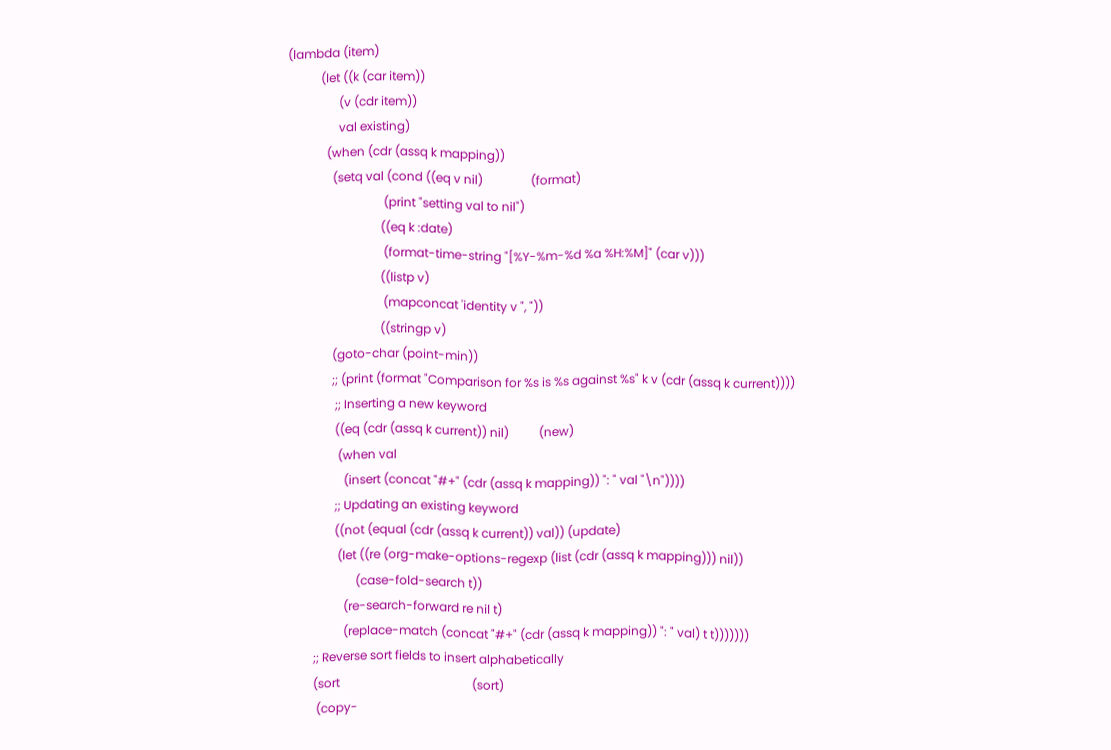(lambda (item)
           (let ((k (car item))
                 (v (cdr item))
                 val existing)
             (when (cdr (assq k mapping))
               (setq val (cond ((eq v nil)                (format)
                                (print "setting val to nil")
                               ((eq k :date)
                                (format-time-string "[%Y-%m-%d %a %H:%M]" (car v)))
                               ((listp v)
                                (mapconcat 'identity v ", "))
                               ((stringp v)
               (goto-char (point-min))
               ;; (print (format "Comparison for %s is %s against %s" k v (cdr (assq k current))))
                ;; Inserting a new keyword
                ((eq (cdr (assq k current)) nil)          (new)
                 (when val
                   (insert (concat "#+" (cdr (assq k mapping)) ": " val "\n"))))
                ;; Updating an existing keyword
                ((not (equal (cdr (assq k current)) val)) (update)
                 (let ((re (org-make-options-regexp (list (cdr (assq k mapping))) nil))
                       (case-fold-search t))
                   (re-search-forward re nil t)
                   (replace-match (concat "#+" (cdr (assq k mapping)) ": " val) t t)))))))
         ;; Reverse sort fields to insert alphabetically
         (sort                                            (sort)
          (copy-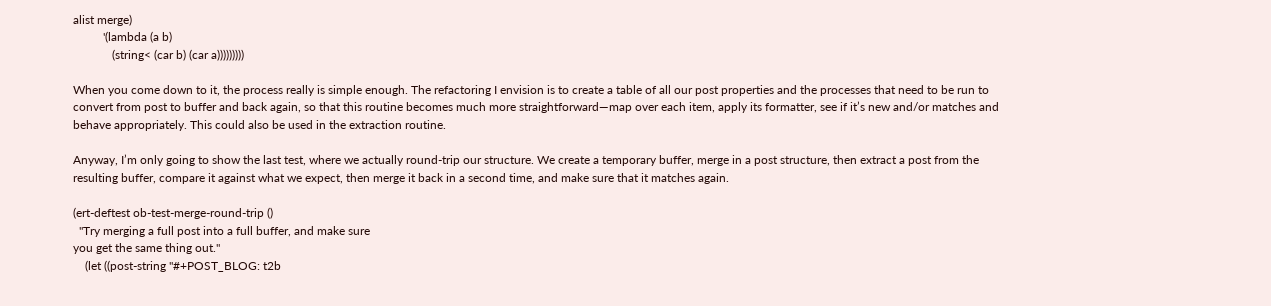alist merge)
          '(lambda (a b)
             (string< (car b) (car a)))))))))

When you come down to it, the process really is simple enough. The refactoring I envision is to create a table of all our post properties and the processes that need to be run to convert from post to buffer and back again, so that this routine becomes much more straightforward—map over each item, apply its formatter, see if it’s new and/or matches and behave appropriately. This could also be used in the extraction routine.

Anyway, I’m only going to show the last test, where we actually round-trip our structure. We create a temporary buffer, merge in a post structure, then extract a post from the resulting buffer, compare it against what we expect, then merge it back in a second time, and make sure that it matches again.

(ert-deftest ob-test-merge-round-trip ()
  "Try merging a full post into a full buffer, and make sure
you get the same thing out."
    (let ((post-string "#+POST_BLOG: t2b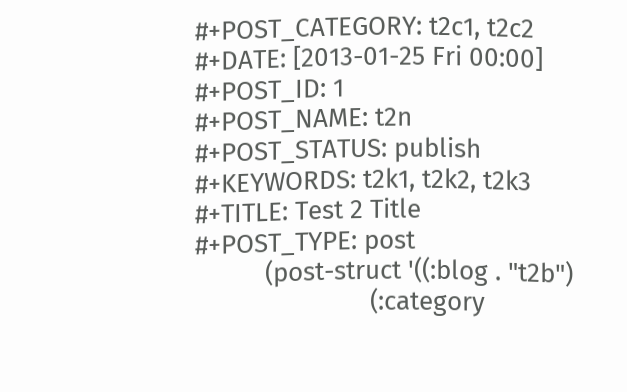#+POST_CATEGORY: t2c1, t2c2
#+DATE: [2013-01-25 Fri 00:00]
#+POST_ID: 1
#+POST_NAME: t2n
#+POST_STATUS: publish
#+KEYWORDS: t2k1, t2k2, t2k3
#+TITLE: Test 2 Title
#+POST_TYPE: post
          (post-struct '((:blog . "t2b")
                         (:category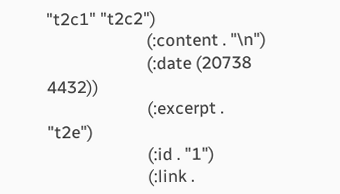"t2c1" "t2c2")
                         (:content . "\n")
                         (:date (20738 4432))
                         (:excerpt . "t2e")
                         (:id . "1")
                         (:link .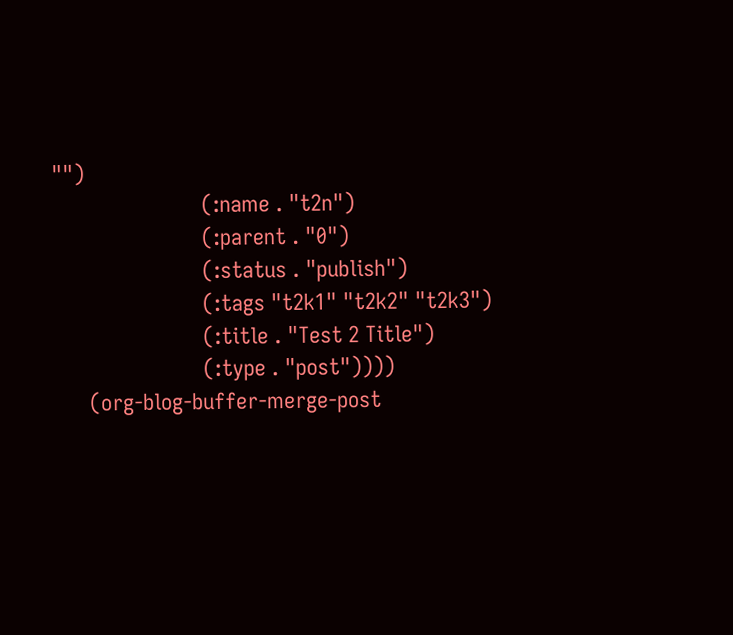"")
                         (:name . "t2n")
                         (:parent . "0")
                         (:status . "publish")
                         (:tags "t2k1" "t2k2" "t2k3")
                         (:title . "Test 2 Title")
                         (:type . "post"))))
      (org-blog-buffer-merge-post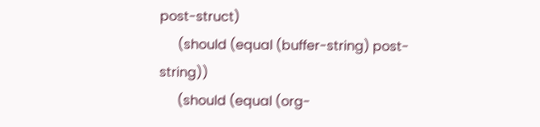post-struct)
      (should (equal (buffer-string) post-string))
      (should (equal (org-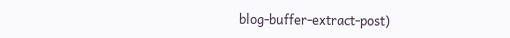blog-buffer-extract-post)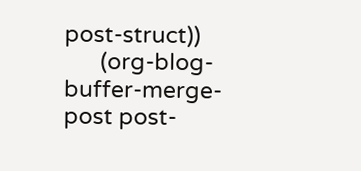post-struct))
      (org-blog-buffer-merge-post post-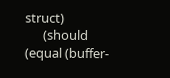struct)
      (should (equal (buffer-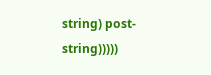string) post-string)))))